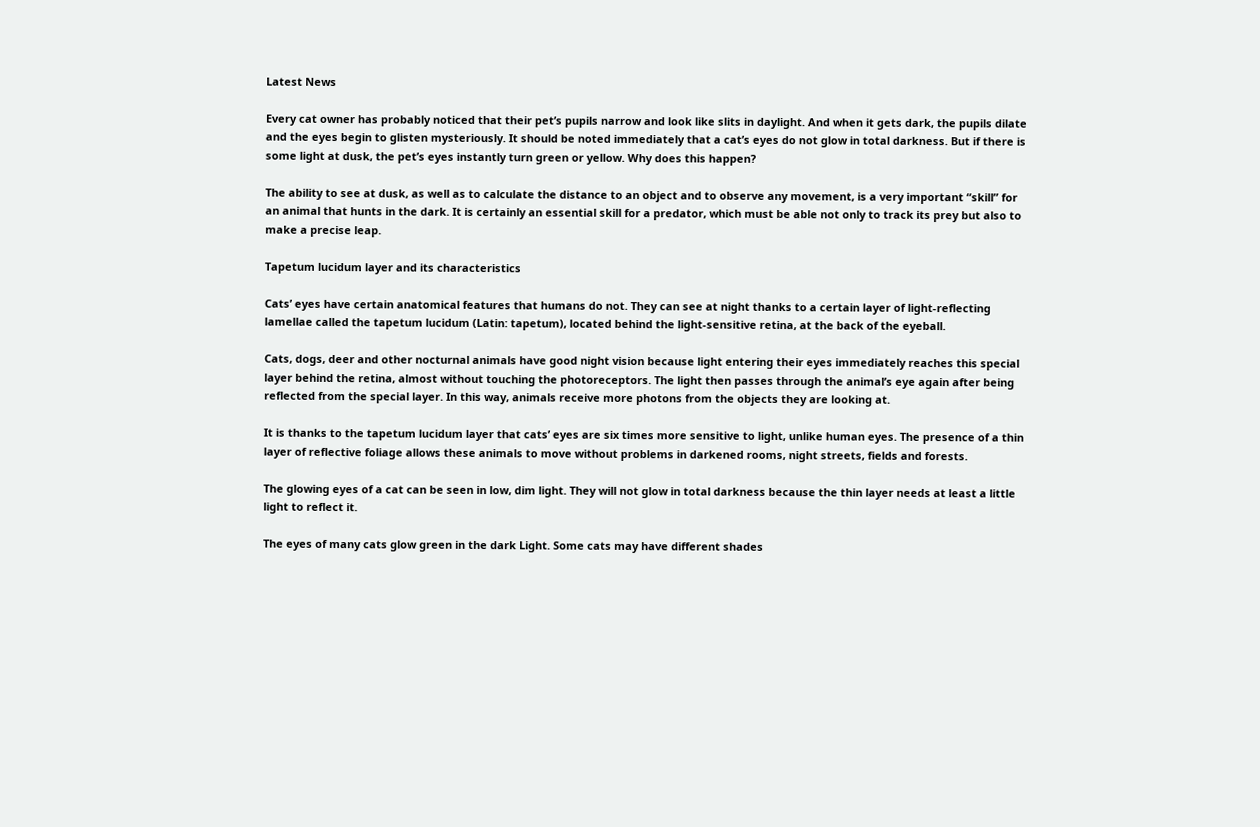Latest News

Every cat owner has probably noticed that their pet’s pupils narrow and look like slits in daylight. And when it gets dark, the pupils dilate and the eyes begin to glisten mysteriously. It should be noted immediately that a cat’s eyes do not glow in total darkness. But if there is some light at dusk, the pet’s eyes instantly turn green or yellow. Why does this happen?

The ability to see at dusk, as well as to calculate the distance to an object and to observe any movement, is a very important “skill” for an animal that hunts in the dark. It is certainly an essential skill for a predator, which must be able not only to track its prey but also to make a precise leap.

Tapetum lucidum layer and its characteristics

Cats’ eyes have certain anatomical features that humans do not. They can see at night thanks to a certain layer of light-reflecting lamellae called the tapetum lucidum (Latin: tapetum), located behind the light-sensitive retina, at the back of the eyeball.

Cats, dogs, deer and other nocturnal animals have good night vision because light entering their eyes immediately reaches this special layer behind the retina, almost without touching the photoreceptors. The light then passes through the animal’s eye again after being reflected from the special layer. In this way, animals receive more photons from the objects they are looking at.

It is thanks to the tapetum lucidum layer that cats’ eyes are six times more sensitive to light, unlike human eyes. The presence of a thin layer of reflective foliage allows these animals to move without problems in darkened rooms, night streets, fields and forests.

The glowing eyes of a cat can be seen in low, dim light. They will not glow in total darkness because the thin layer needs at least a little light to reflect it.

The eyes of many cats glow green in the dark Light. Some cats may have different shades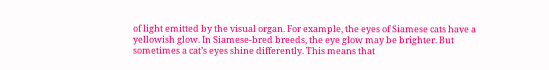of light emitted by the visual organ. For example, the eyes of Siamese cats have a yellowish glow. In Siamese-bred breeds, the eye glow may be brighter. But sometimes a cat’s eyes shine differently. This means that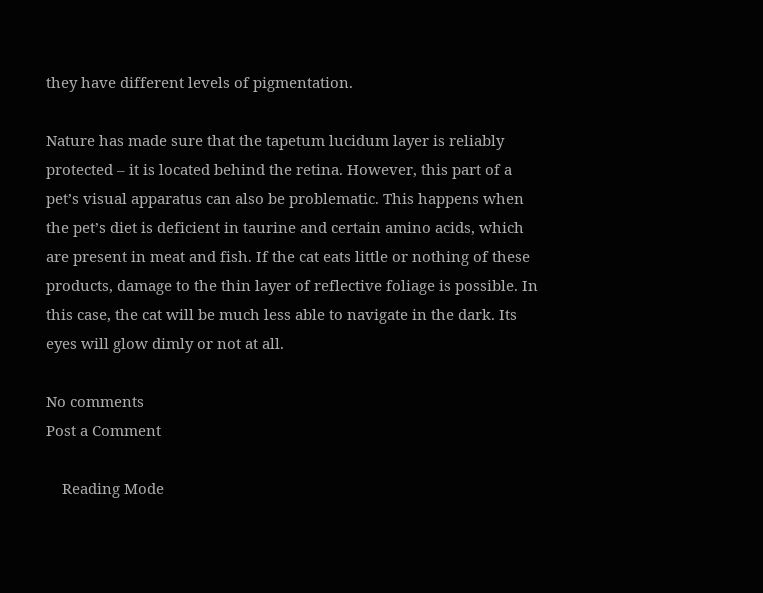they have different levels of pigmentation.

Nature has made sure that the tapetum lucidum layer is reliably protected – it is located behind the retina. However, this part of a pet’s visual apparatus can also be problematic. This happens when the pet’s diet is deficient in taurine and certain amino acids, which are present in meat and fish. If the cat eats little or nothing of these products, damage to the thin layer of reflective foliage is possible. In this case, the cat will be much less able to navigate in the dark. Its eyes will glow dimly or not at all.

No comments
Post a Comment

    Reading Mode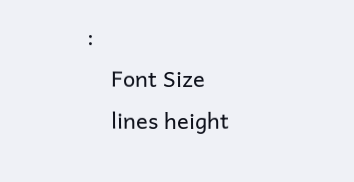:
    Font Size
    lines height